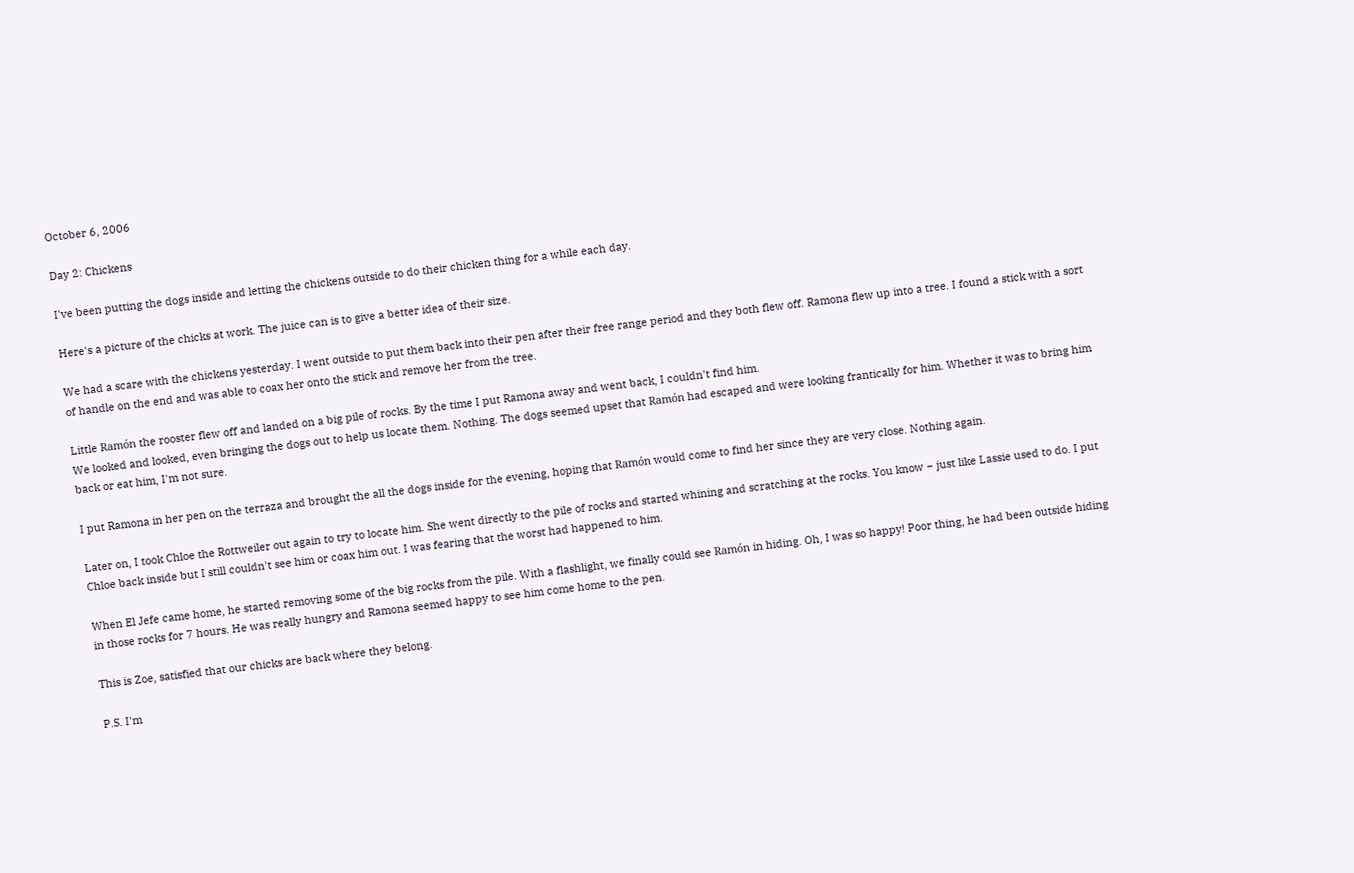October 6, 2006

Day 2: Chickens

I've been putting the dogs inside and letting the chickens outside to do their chicken thing for a while each day.

Here's a picture of the chicks at work. The juice can is to give a better idea of their size.

We had a scare with the chickens yesterday. I went outside to put them back into their pen after their free range period and they both flew off. Ramona flew up into a tree. I found a stick with a sort of handle on the end and was able to coax her onto the stick and remove her from the tree.

Little Ramón the rooster flew off and landed on a big pile of rocks. By the time I put Ramona away and went back, I couldn't find him.
We looked and looked, even bringing the dogs out to help us locate them. Nothing. The dogs seemed upset that Ramón had escaped and were looking frantically for him. Whether it was to bring him back or eat him, I'm not sure.

I put Ramona in her pen on the terraza and brought the all the dogs inside for the evening, hoping that Ramón would come to find her since they are very close. Nothing again.

Later on, I took Chloe the Rottweiler out again to try to locate him. She went directly to the pile of rocks and started whining and scratching at the rocks. You know − just like Lassie used to do. I put Chloe back inside but I still couldn't see him or coax him out. I was fearing that the worst had happened to him.

When El Jefe came home, he started removing some of the big rocks from the pile. With a flashlight, we finally could see Ramón in hiding. Oh, I was so happy! Poor thing, he had been outside hiding in those rocks for 7 hours. He was really hungry and Ramona seemed happy to see him come home to the pen.

This is Zoe, satisfied that our chicks are back where they belong.

P.S. I'm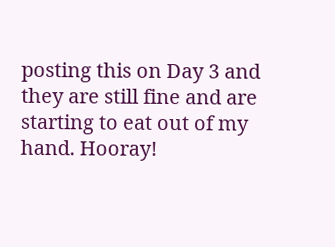posting this on Day 3 and they are still fine and are starting to eat out of my hand. Hooray!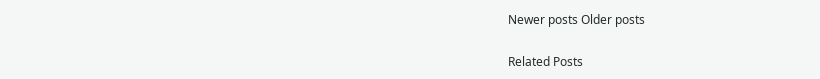Newer posts Older posts

Related Posts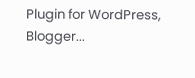Plugin for WordPress, Blogger...